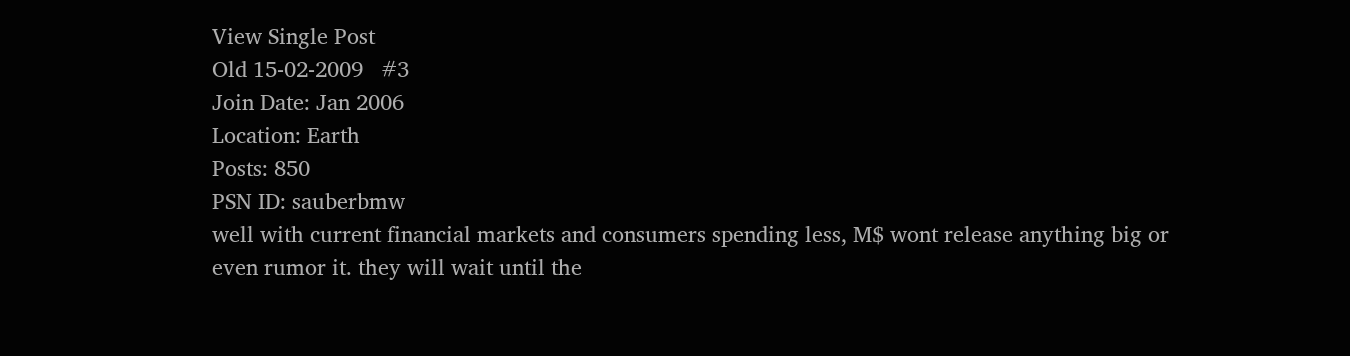View Single Post
Old 15-02-2009   #3
Join Date: Jan 2006
Location: Earth
Posts: 850
PSN ID: sauberbmw
well with current financial markets and consumers spending less, M$ wont release anything big or even rumor it. they will wait until the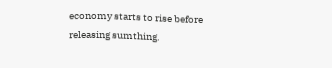economy starts to rise before releasing sumthing.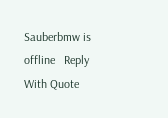Sauberbmw is offline   Reply With Quote